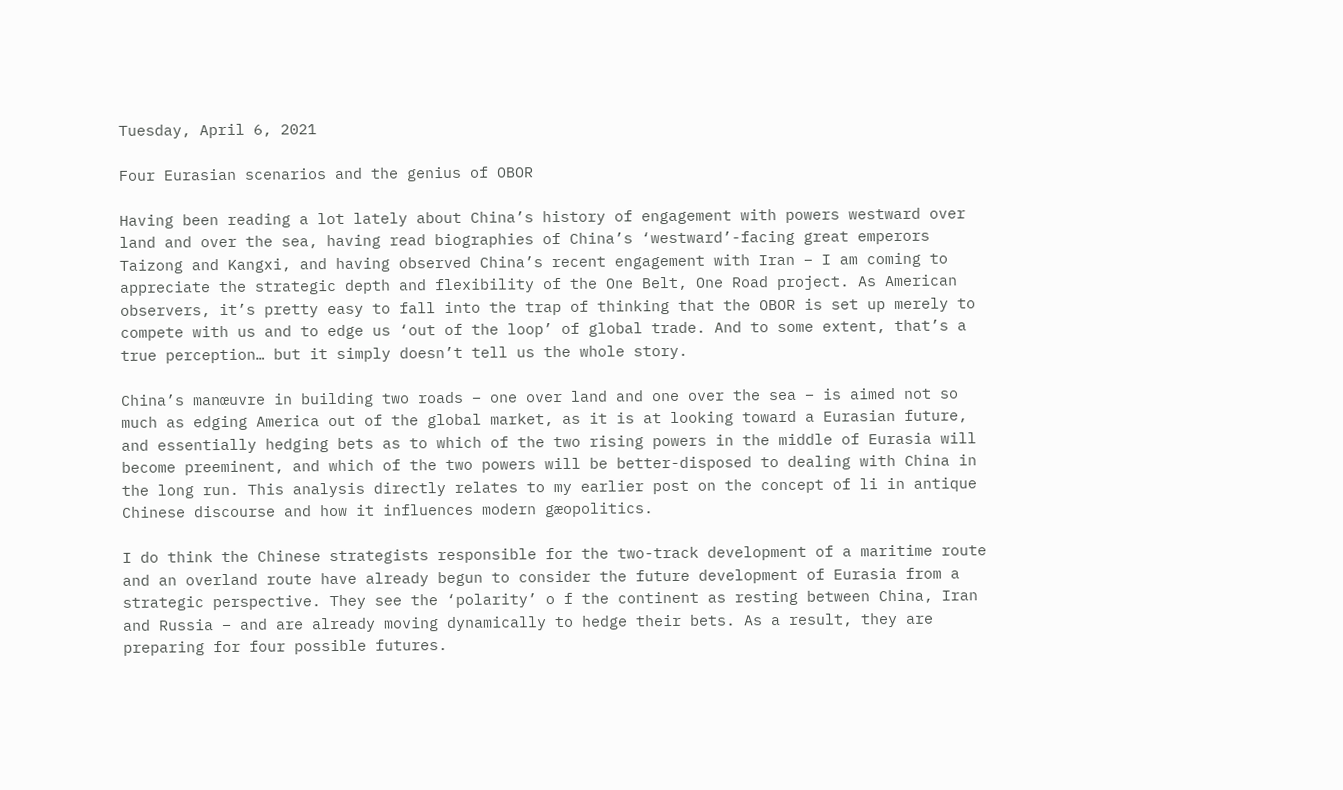Tuesday, April 6, 2021

Four Eurasian scenarios and the genius of OBOR

Having been reading a lot lately about China’s history of engagement with powers westward over land and over the sea, having read biographies of China’s ‘westward’-facing great emperors Taizong and Kangxi, and having observed China’s recent engagement with Iran – I am coming to appreciate the strategic depth and flexibility of the One Belt, One Road project. As American observers, it’s pretty easy to fall into the trap of thinking that the OBOR is set up merely to compete with us and to edge us ‘out of the loop’ of global trade. And to some extent, that’s a true perception… but it simply doesn’t tell us the whole story.

China’s manœuvre in building two roads – one over land and one over the sea – is aimed not so much as edging America out of the global market, as it is at looking toward a Eurasian future, and essentially hedging bets as to which of the two rising powers in the middle of Eurasia will become preeminent, and which of the two powers will be better-disposed to dealing with China in the long run. This analysis directly relates to my earlier post on the concept of li in antique Chinese discourse and how it influences modern gæopolitics.

I do think the Chinese strategists responsible for the two-track development of a maritime route and an overland route have already begun to consider the future development of Eurasia from a strategic perspective. They see the ‘polarity’ o f the continent as resting between China, Iran and Russia – and are already moving dynamically to hedge their bets. As a result, they are preparing for four possible futures.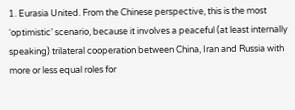1. Eurasia United. From the Chinese perspective, this is the most ‘optimistic’ scenario, because it involves a peaceful (at least internally speaking) trilateral cooperation between China, Iran and Russia with more or less equal roles for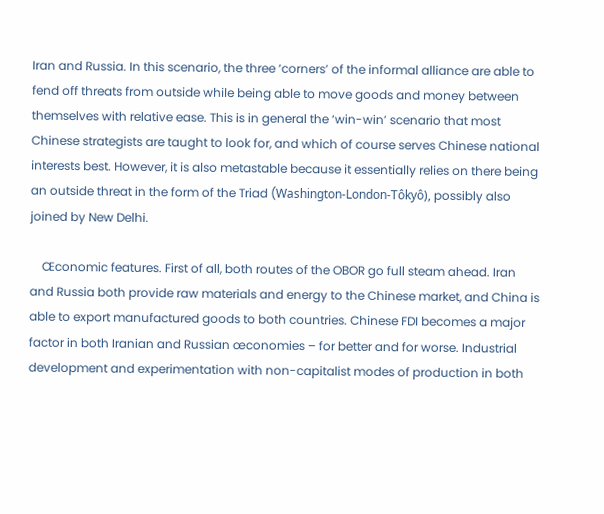Iran and Russia. In this scenario, the three ‘corners’ of the informal alliance are able to fend off threats from outside while being able to move goods and money between themselves with relative ease. This is in general the ‘win-win’ scenario that most Chinese strategists are taught to look for, and which of course serves Chinese national interests best. However, it is also metastable because it essentially relies on there being an outside threat in the form of the Triad (Washington-London-Tôkyô), possibly also joined by New Delhi.

    Œconomic features. First of all, both routes of the OBOR go full steam ahead. Iran and Russia both provide raw materials and energy to the Chinese market, and China is able to export manufactured goods to both countries. Chinese FDI becomes a major factor in both Iranian and Russian œconomies – for better and for worse. Industrial development and experimentation with non-capitalist modes of production in both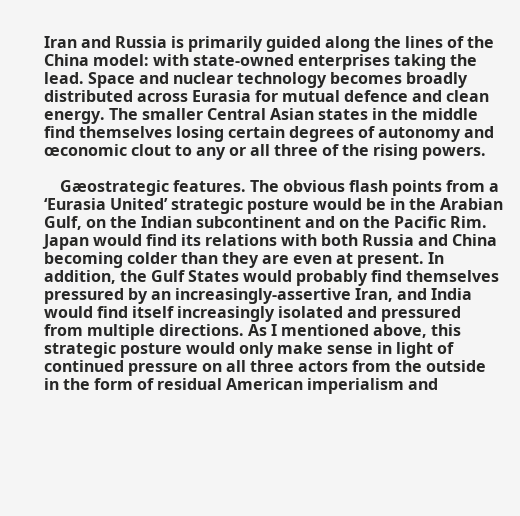Iran and Russia is primarily guided along the lines of the China model: with state-owned enterprises taking the lead. Space and nuclear technology becomes broadly distributed across Eurasia for mutual defence and clean energy. The smaller Central Asian states in the middle find themselves losing certain degrees of autonomy and œconomic clout to any or all three of the rising powers.

    Gæostrategic features. The obvious flash points from a ‘Eurasia United’ strategic posture would be in the Arabian Gulf, on the Indian subcontinent and on the Pacific Rim. Japan would find its relations with both Russia and China becoming colder than they are even at present. In addition, the Gulf States would probably find themselves pressured by an increasingly-assertive Iran, and India would find itself increasingly isolated and pressured from multiple directions. As I mentioned above, this strategic posture would only make sense in light of continued pressure on all three actors from the outside in the form of residual American imperialism and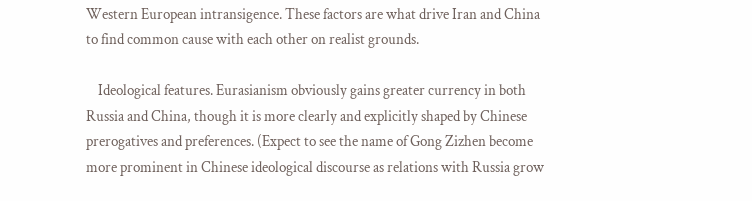Western European intransigence. These factors are what drive Iran and China to find common cause with each other on realist grounds.

    Ideological features. Eurasianism obviously gains greater currency in both Russia and China, though it is more clearly and explicitly shaped by Chinese prerogatives and preferences. (Expect to see the name of Gong Zizhen become more prominent in Chinese ideological discourse as relations with Russia grow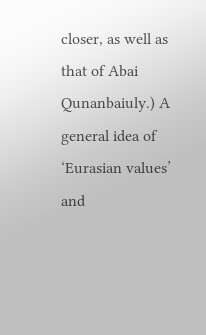closer, as well as that of Abai Qunanbaiuly.) A general idea of ‘Eurasian values’ and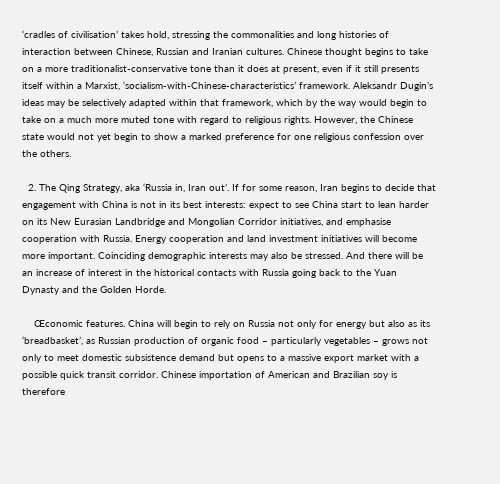‘cradles of civilisation’ takes hold, stressing the commonalities and long histories of interaction between Chinese, Russian and Iranian cultures. Chinese thought begins to take on a more traditionalist-conservative tone than it does at present, even if it still presents itself within a Marxist, ‘socialism-with-Chinese-characteristics’ framework. Aleksandr Dugin’s ideas may be selectively adapted within that framework, which by the way would begin to take on a much more muted tone with regard to religious rights. However, the Chinese state would not yet begin to show a marked preference for one religious confession over the others.

  2. The Qing Strategy, aka ‘Russia in, Iran out’. If for some reason, Iran begins to decide that engagement with China is not in its best interests: expect to see China start to lean harder on its New Eurasian Landbridge and Mongolian Corridor initiatives, and emphasise cooperation with Russia. Energy cooperation and land investment initiatives will become more important. Coinciding demographic interests may also be stressed. And there will be an increase of interest in the historical contacts with Russia going back to the Yuan Dynasty and the Golden Horde.

    Œconomic features. China will begin to rely on Russia not only for energy but also as its ‘breadbasket’, as Russian production of organic food – particularly vegetables – grows not only to meet domestic subsistence demand but opens to a massive export market with a possible quick transit corridor. Chinese importation of American and Brazilian soy is therefore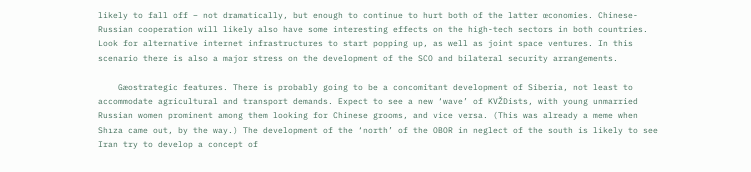likely to fall off – not dramatically, but enough to continue to hurt both of the latter œconomies. Chinese-Russian cooperation will likely also have some interesting effects on the high-tech sectors in both countries. Look for alternative internet infrastructures to start popping up, as well as joint space ventures. In this scenario there is also a major stress on the development of the SCO and bilateral security arrangements.

    Gæostrategic features. There is probably going to be a concomitant development of Siberia, not least to accommodate agricultural and transport demands. Expect to see a new ‘wave’ of KVŽDists, with young unmarried Russian women prominent among them looking for Chinese grooms, and vice versa. (This was already a meme when Shıza came out, by the way.) The development of the ‘north’ of the OBOR in neglect of the south is likely to see Iran try to develop a concept of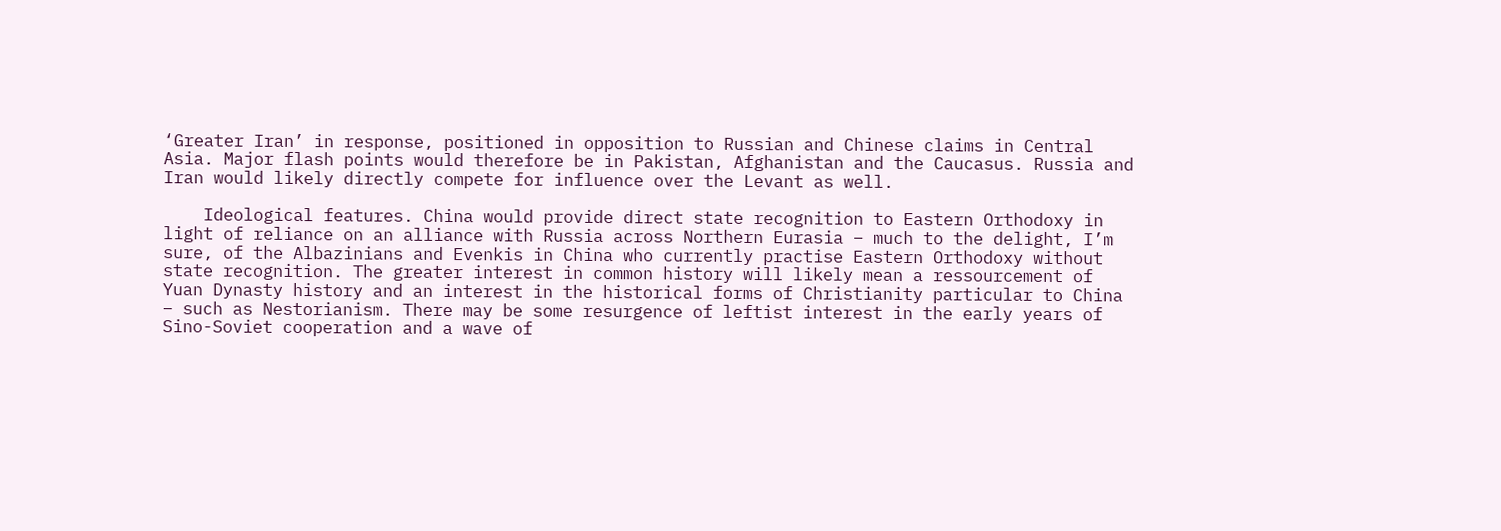‘Greater Iran’ in response, positioned in opposition to Russian and Chinese claims in Central Asia. Major flash points would therefore be in Pakistan, Afghanistan and the Caucasus. Russia and Iran would likely directly compete for influence over the Levant as well.

    Ideological features. China would provide direct state recognition to Eastern Orthodoxy in light of reliance on an alliance with Russia across Northern Eurasia – much to the delight, I’m sure, of the Albazinians and Evenkis in China who currently practise Eastern Orthodoxy without state recognition. The greater interest in common history will likely mean a ressourcement of Yuan Dynasty history and an interest in the historical forms of Christianity particular to China – such as Nestorianism. There may be some resurgence of leftist interest in the early years of Sino-Soviet cooperation and a wave of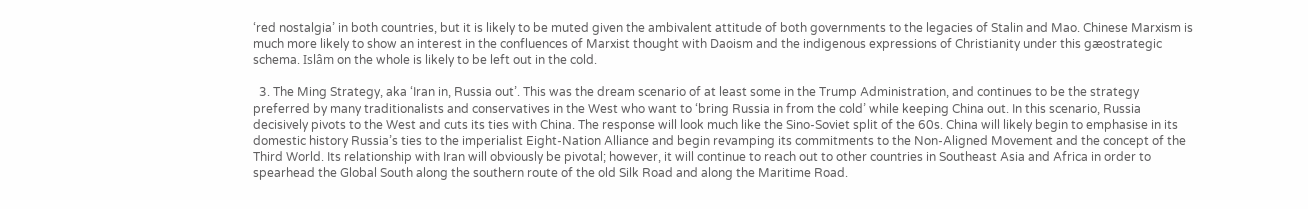‘red nostalgia’ in both countries, but it is likely to be muted given the ambivalent attitude of both governments to the legacies of Stalin and Mao. Chinese Marxism is much more likely to show an interest in the confluences of Marxist thought with Daoism and the indigenous expressions of Christianity under this gæostrategic schema. Islâm on the whole is likely to be left out in the cold.

  3. The Ming Strategy, aka ‘Iran in, Russia out’. This was the dream scenario of at least some in the Trump Administration, and continues to be the strategy preferred by many traditionalists and conservatives in the West who want to ‘bring Russia in from the cold’ while keeping China out. In this scenario, Russia decisively pivots to the West and cuts its ties with China. The response will look much like the Sino-Soviet split of the 60s. China will likely begin to emphasise in its domestic history Russia’s ties to the imperialist Eight-Nation Alliance and begin revamping its commitments to the Non-Aligned Movement and the concept of the Third World. Its relationship with Iran will obviously be pivotal; however, it will continue to reach out to other countries in Southeast Asia and Africa in order to spearhead the Global South along the southern route of the old Silk Road and along the Maritime Road.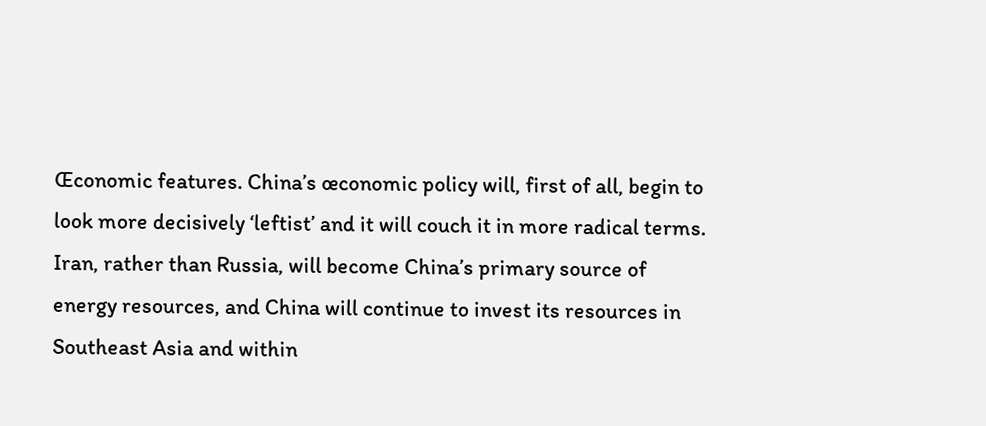Œconomic features. China’s œconomic policy will, first of all, begin to look more decisively ‘leftist’ and it will couch it in more radical terms. Iran, rather than Russia, will become China’s primary source of energy resources, and China will continue to invest its resources in Southeast Asia and within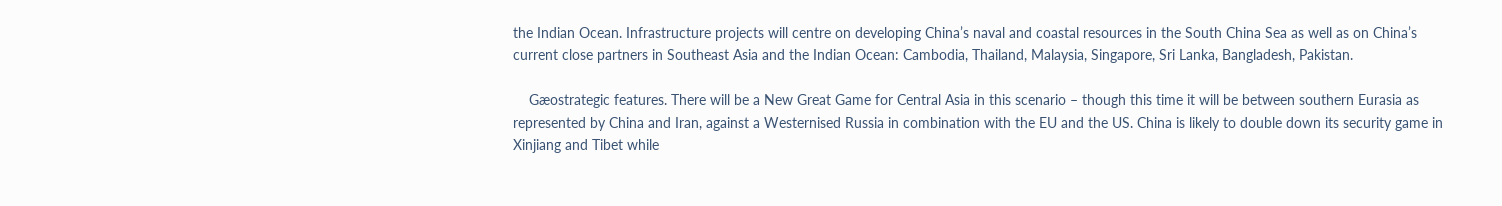the Indian Ocean. Infrastructure projects will centre on developing China’s naval and coastal resources in the South China Sea as well as on China’s current close partners in Southeast Asia and the Indian Ocean: Cambodia, Thailand, Malaysia, Singapore, Sri Lanka, Bangladesh, Pakistan.

    Gæostrategic features. There will be a New Great Game for Central Asia in this scenario – though this time it will be between southern Eurasia as represented by China and Iran, against a Westernised Russia in combination with the EU and the US. China is likely to double down its security game in Xinjiang and Tibet while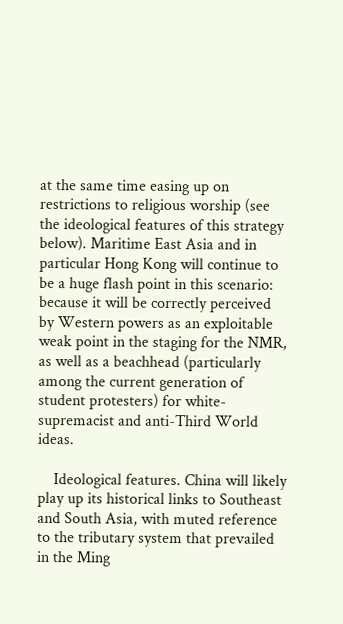at the same time easing up on restrictions to religious worship (see the ideological features of this strategy below). Maritime East Asia and in particular Hong Kong will continue to be a huge flash point in this scenario: because it will be correctly perceived by Western powers as an exploitable weak point in the staging for the NMR, as well as a beachhead (particularly among the current generation of student protesters) for white-supremacist and anti-Third World ideas.

    Ideological features. China will likely play up its historical links to Southeast and South Asia, with muted reference to the tributary system that prevailed in the Ming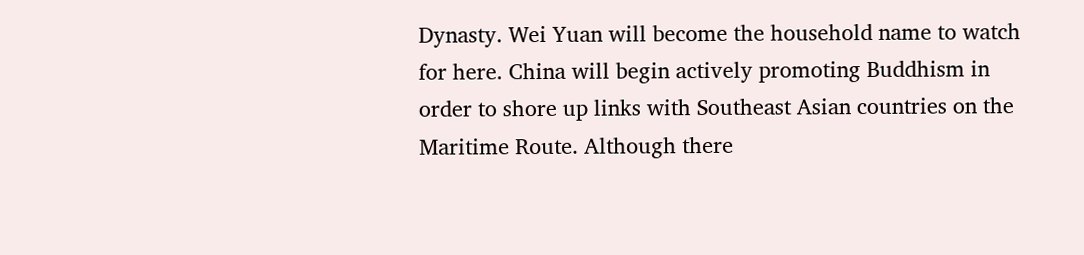Dynasty. Wei Yuan will become the household name to watch for here. China will begin actively promoting Buddhism in order to shore up links with Southeast Asian countries on the Maritime Route. Although there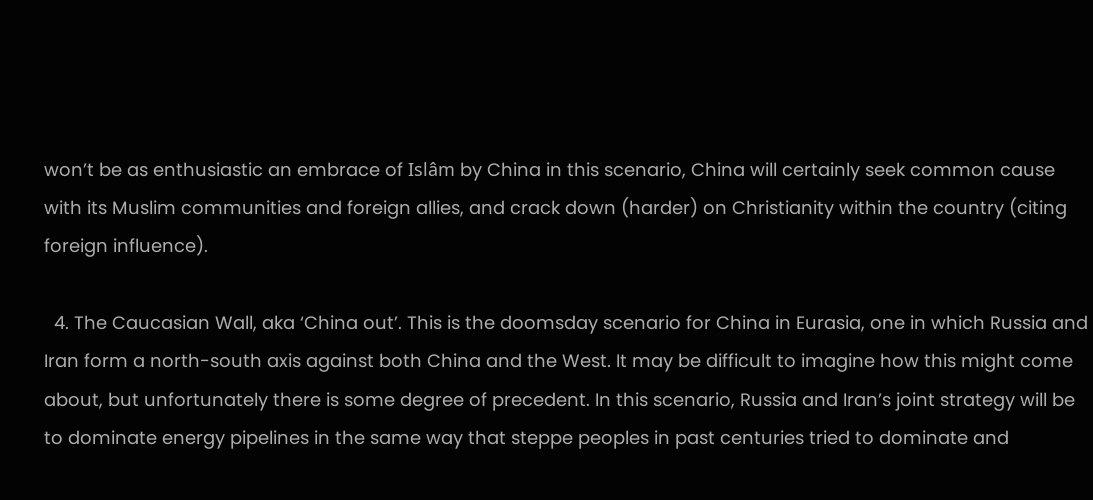won’t be as enthusiastic an embrace of Islâm by China in this scenario, China will certainly seek common cause with its Muslim communities and foreign allies, and crack down (harder) on Christianity within the country (citing foreign influence).

  4. The Caucasian Wall, aka ‘China out’. This is the doomsday scenario for China in Eurasia, one in which Russia and Iran form a north-south axis against both China and the West. It may be difficult to imagine how this might come about, but unfortunately there is some degree of precedent. In this scenario, Russia and Iran’s joint strategy will be to dominate energy pipelines in the same way that steppe peoples in past centuries tried to dominate and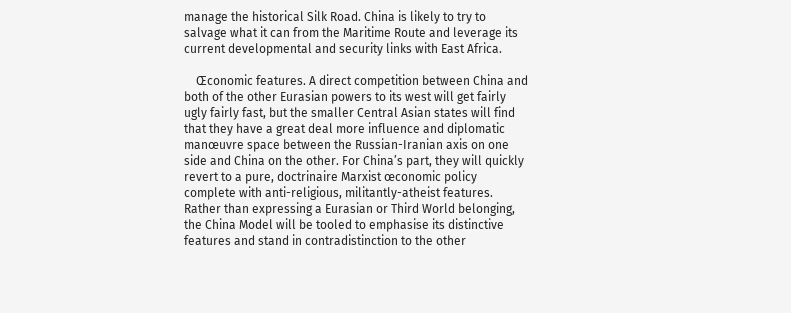manage the historical Silk Road. China is likely to try to salvage what it can from the Maritime Route and leverage its current developmental and security links with East Africa.

    Œconomic features. A direct competition between China and both of the other Eurasian powers to its west will get fairly ugly fairly fast, but the smaller Central Asian states will find that they have a great deal more influence and diplomatic manœuvre space between the Russian-Iranian axis on one side and China on the other. For China’s part, they will quickly revert to a pure, doctrinaire Marxist œconomic policy complete with anti-religious, militantly-atheist features. Rather than expressing a Eurasian or Third World belonging, the China Model will be tooled to emphasise its distinctive features and stand in contradistinction to the other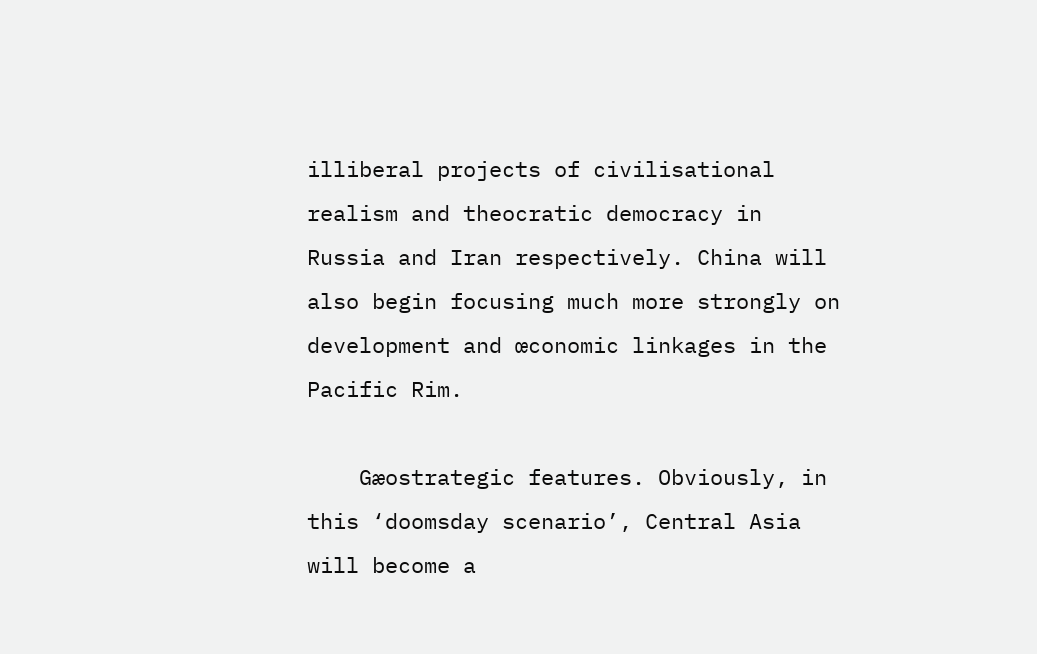illiberal projects of civilisational realism and theocratic democracy in Russia and Iran respectively. China will also begin focusing much more strongly on development and œconomic linkages in the Pacific Rim.

    Gæostrategic features. Obviously, in this ‘doomsday scenario’, Central Asia will become a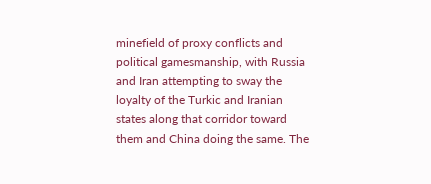minefield of proxy conflicts and political gamesmanship, with Russia and Iran attempting to sway the loyalty of the Turkic and Iranian states along that corridor toward them and China doing the same. The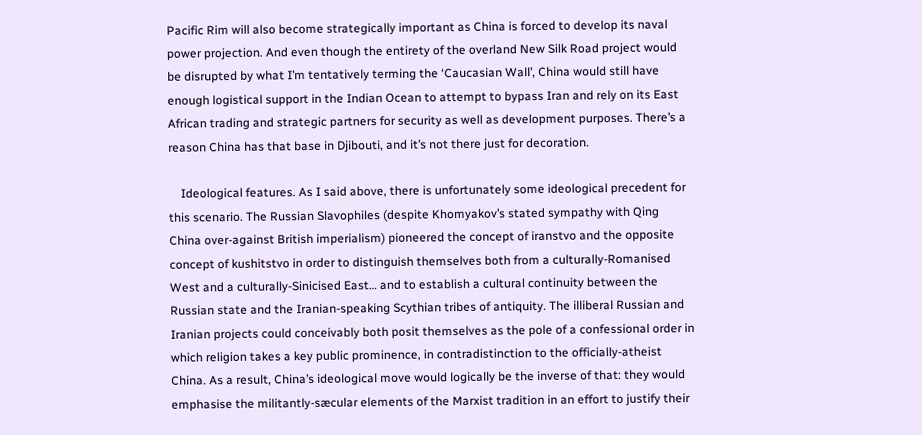Pacific Rim will also become strategically important as China is forced to develop its naval power projection. And even though the entirety of the overland New Silk Road project would be disrupted by what I’m tentatively terming the ‘Caucasian Wall’, China would still have enough logistical support in the Indian Ocean to attempt to bypass Iran and rely on its East African trading and strategic partners for security as well as development purposes. There’s a reason China has that base in Djibouti, and it’s not there just for decoration.

    Ideological features. As I said above, there is unfortunately some ideological precedent for this scenario. The Russian Slavophiles (despite Khomyakov’s stated sympathy with Qing China over-against British imperialism) pioneered the concept of iranstvo and the opposite concept of kushitstvo in order to distinguish themselves both from a culturally-Romanised West and a culturally-Sinicised East… and to establish a cultural continuity between the Russian state and the Iranian-speaking Scythian tribes of antiquity. The illiberal Russian and Iranian projects could conceivably both posit themselves as the pole of a confessional order in which religion takes a key public prominence, in contradistinction to the officially-atheist China. As a result, China’s ideological move would logically be the inverse of that: they would emphasise the militantly-sæcular elements of the Marxist tradition in an effort to justify their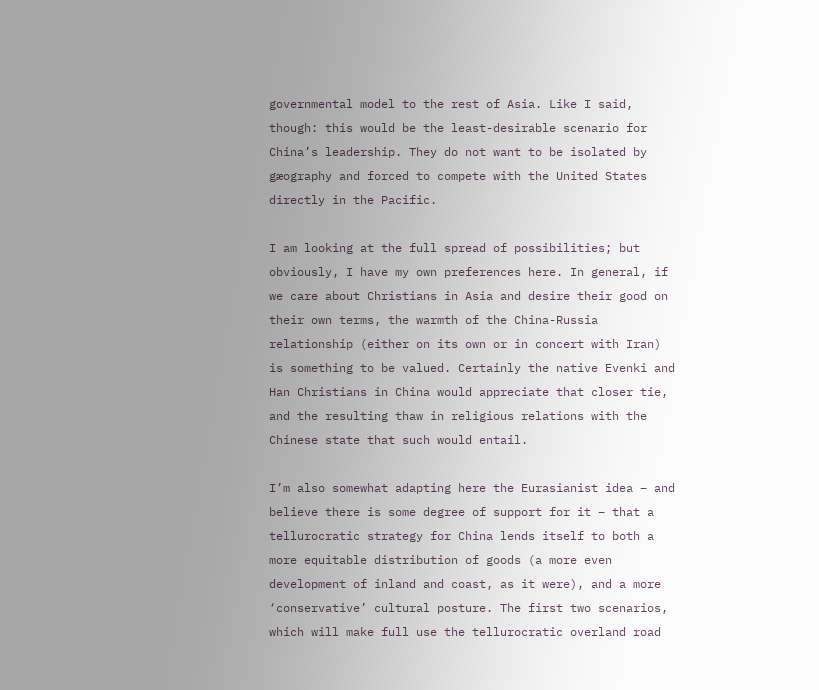governmental model to the rest of Asia. Like I said, though: this would be the least-desirable scenario for China’s leadership. They do not want to be isolated by gæography and forced to compete with the United States directly in the Pacific.

I am looking at the full spread of possibilities; but obviously, I have my own preferences here. In general, if we care about Christians in Asia and desire their good on their own terms, the warmth of the China-Russia relationship (either on its own or in concert with Iran) is something to be valued. Certainly the native Evenki and Han Christians in China would appreciate that closer tie, and the resulting thaw in religious relations with the Chinese state that such would entail.

I’m also somewhat adapting here the Eurasianist idea – and believe there is some degree of support for it – that a tellurocratic strategy for China lends itself to both a more equitable distribution of goods (a more even development of inland and coast, as it were), and a more ‘conservative’ cultural posture. The first two scenarios, which will make full use the tellurocratic overland road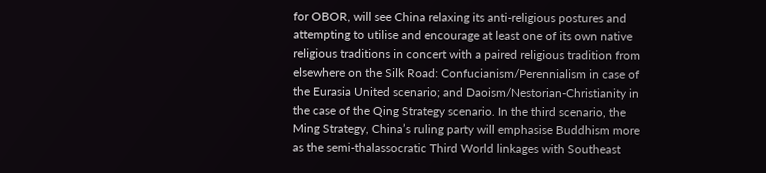for OBOR, will see China relaxing its anti-religious postures and attempting to utilise and encourage at least one of its own native religious traditions in concert with a paired religious tradition from elsewhere on the Silk Road: Confucianism/Perennialism in case of the Eurasia United scenario; and Daoism/Nestorian-Christianity in the case of the Qing Strategy scenario. In the third scenario, the Ming Strategy, China’s ruling party will emphasise Buddhism more as the semi-thalassocratic Third World linkages with Southeast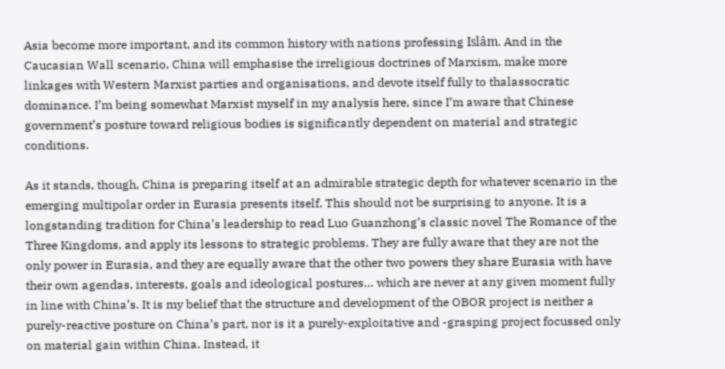Asia become more important, and its common history with nations professing Islâm. And in the Caucasian Wall scenario, China will emphasise the irreligious doctrines of Marxism, make more linkages with Western Marxist parties and organisations, and devote itself fully to thalassocratic dominance. I’m being somewhat Marxist myself in my analysis here, since I’m aware that Chinese government’s posture toward religious bodies is significantly dependent on material and strategic conditions.

As it stands, though, China is preparing itself at an admirable strategic depth for whatever scenario in the emerging multipolar order in Eurasia presents itself. This should not be surprising to anyone. It is a longstanding tradition for China’s leadership to read Luo Guanzhong’s classic novel The Romance of the Three Kingdoms, and apply its lessons to strategic problems. They are fully aware that they are not the only power in Eurasia, and they are equally aware that the other two powers they share Eurasia with have their own agendas, interests, goals and ideological postures… which are never at any given moment fully in line with China’s. It is my belief that the structure and development of the OBOR project is neither a purely-reactive posture on China’s part, nor is it a purely-exploitative and -grasping project focussed only on material gain within China. Instead, it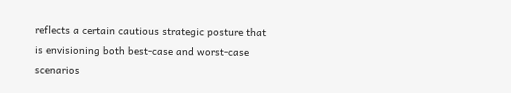reflects a certain cautious strategic posture that is envisioning both best-case and worst-case scenarios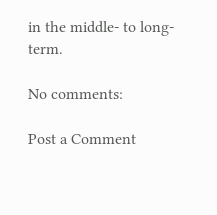in the middle- to long-term.

No comments:

Post a Comment